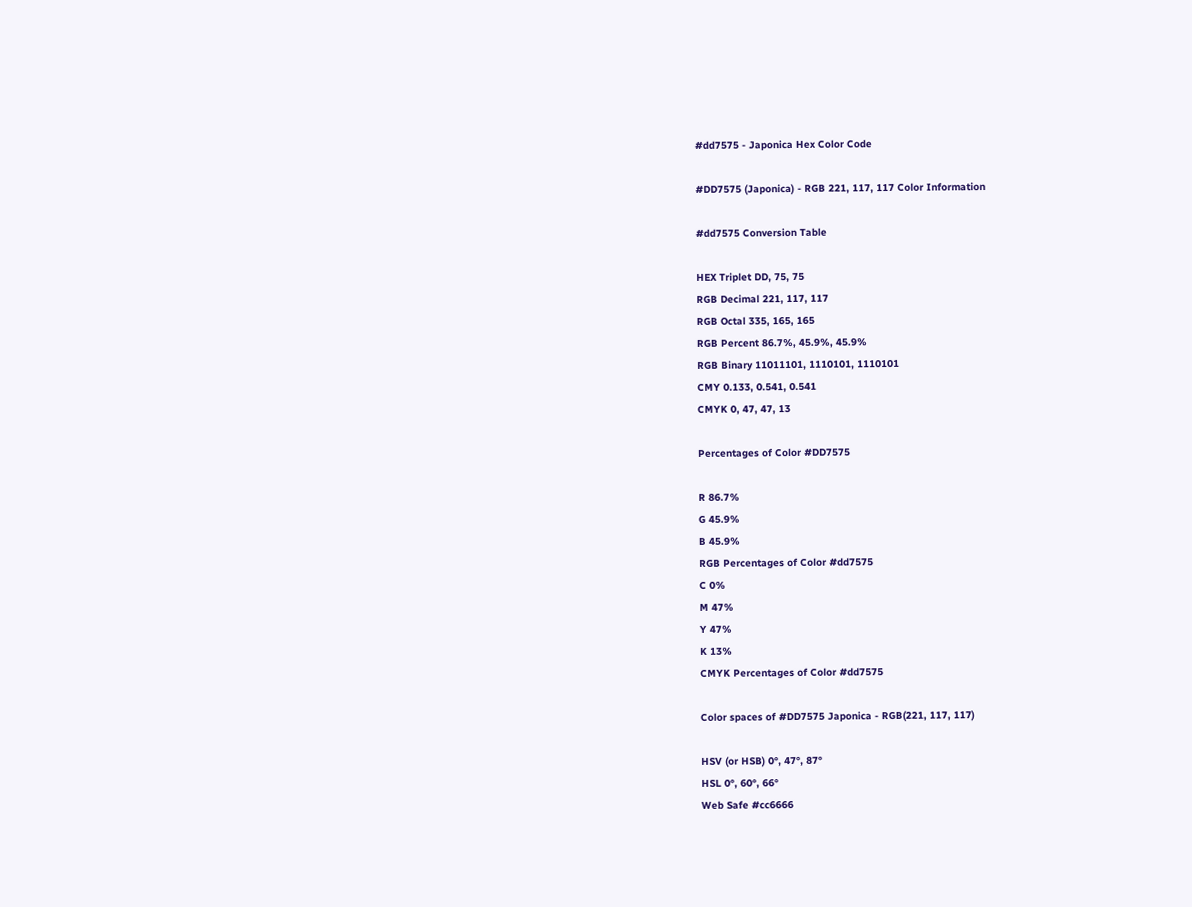#dd7575 - Japonica Hex Color Code

#DD7575 (Japonica) - RGB 221, 117, 117 Color Information

#dd7575 Conversion Table

HEX Triplet DD, 75, 75
RGB Decimal 221, 117, 117
RGB Octal 335, 165, 165
RGB Percent 86.7%, 45.9%, 45.9%
RGB Binary 11011101, 1110101, 1110101
CMY 0.133, 0.541, 0.541
CMYK 0, 47, 47, 13

Percentages of Color #DD7575

R 86.7%
G 45.9%
B 45.9%
RGB Percentages of Color #dd7575
C 0%
M 47%
Y 47%
K 13%
CMYK Percentages of Color #dd7575

Color spaces of #DD7575 Japonica - RGB(221, 117, 117)

HSV (or HSB) 0°, 47°, 87°
HSL 0°, 60°, 66°
Web Safe #cc6666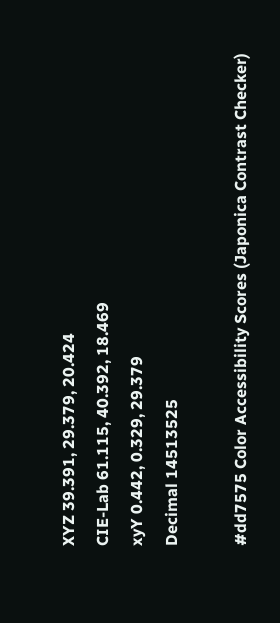XYZ 39.391, 29.379, 20.424
CIE-Lab 61.115, 40.392, 18.469
xyY 0.442, 0.329, 29.379
Decimal 14513525

#dd7575 Color Accessibility Scores (Japonica Contrast Checker)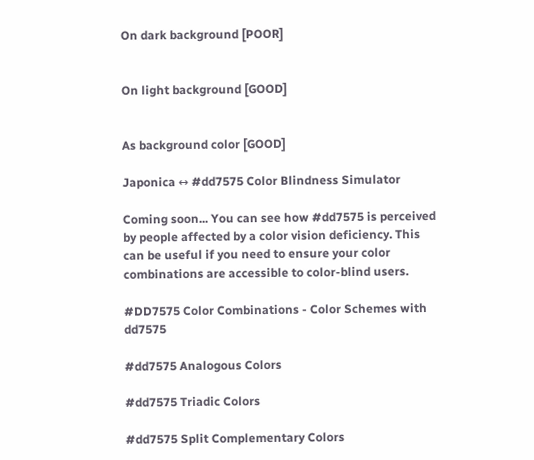On dark background [POOR]


On light background [GOOD]


As background color [GOOD]

Japonica ↔ #dd7575 Color Blindness Simulator

Coming soon... You can see how #dd7575 is perceived by people affected by a color vision deficiency. This can be useful if you need to ensure your color combinations are accessible to color-blind users.

#DD7575 Color Combinations - Color Schemes with dd7575

#dd7575 Analogous Colors

#dd7575 Triadic Colors

#dd7575 Split Complementary Colors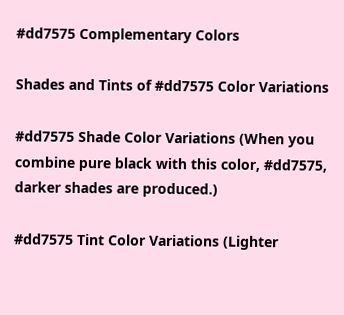#dd7575 Complementary Colors

Shades and Tints of #dd7575 Color Variations

#dd7575 Shade Color Variations (When you combine pure black with this color, #dd7575, darker shades are produced.)

#dd7575 Tint Color Variations (Lighter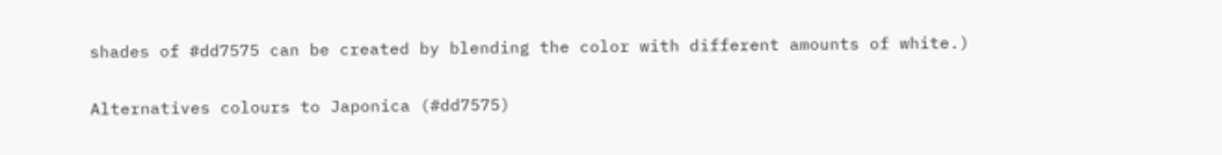shades of #dd7575 can be created by blending the color with different amounts of white.)

Alternatives colours to Japonica (#dd7575)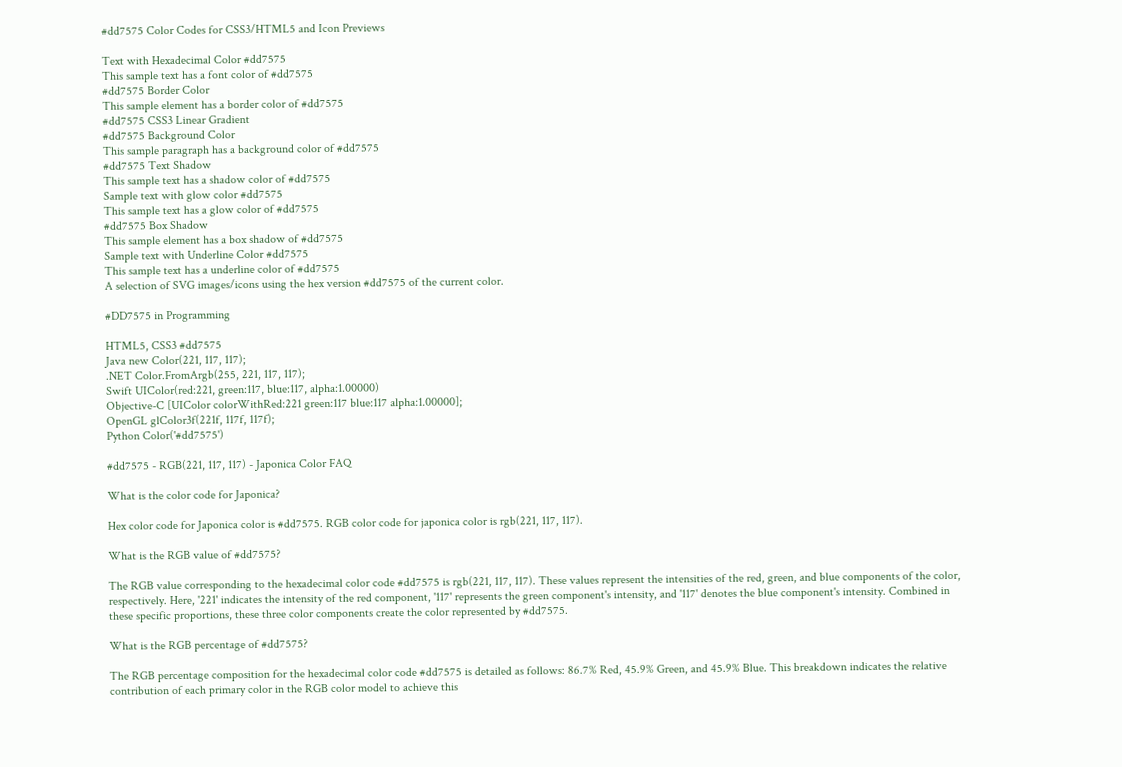#dd7575 Color Codes for CSS3/HTML5 and Icon Previews

Text with Hexadecimal Color #dd7575
This sample text has a font color of #dd7575
#dd7575 Border Color
This sample element has a border color of #dd7575
#dd7575 CSS3 Linear Gradient
#dd7575 Background Color
This sample paragraph has a background color of #dd7575
#dd7575 Text Shadow
This sample text has a shadow color of #dd7575
Sample text with glow color #dd7575
This sample text has a glow color of #dd7575
#dd7575 Box Shadow
This sample element has a box shadow of #dd7575
Sample text with Underline Color #dd7575
This sample text has a underline color of #dd7575
A selection of SVG images/icons using the hex version #dd7575 of the current color.

#DD7575 in Programming

HTML5, CSS3 #dd7575
Java new Color(221, 117, 117);
.NET Color.FromArgb(255, 221, 117, 117);
Swift UIColor(red:221, green:117, blue:117, alpha:1.00000)
Objective-C [UIColor colorWithRed:221 green:117 blue:117 alpha:1.00000];
OpenGL glColor3f(221f, 117f, 117f);
Python Color('#dd7575')

#dd7575 - RGB(221, 117, 117) - Japonica Color FAQ

What is the color code for Japonica?

Hex color code for Japonica color is #dd7575. RGB color code for japonica color is rgb(221, 117, 117).

What is the RGB value of #dd7575?

The RGB value corresponding to the hexadecimal color code #dd7575 is rgb(221, 117, 117). These values represent the intensities of the red, green, and blue components of the color, respectively. Here, '221' indicates the intensity of the red component, '117' represents the green component's intensity, and '117' denotes the blue component's intensity. Combined in these specific proportions, these three color components create the color represented by #dd7575.

What is the RGB percentage of #dd7575?

The RGB percentage composition for the hexadecimal color code #dd7575 is detailed as follows: 86.7% Red, 45.9% Green, and 45.9% Blue. This breakdown indicates the relative contribution of each primary color in the RGB color model to achieve this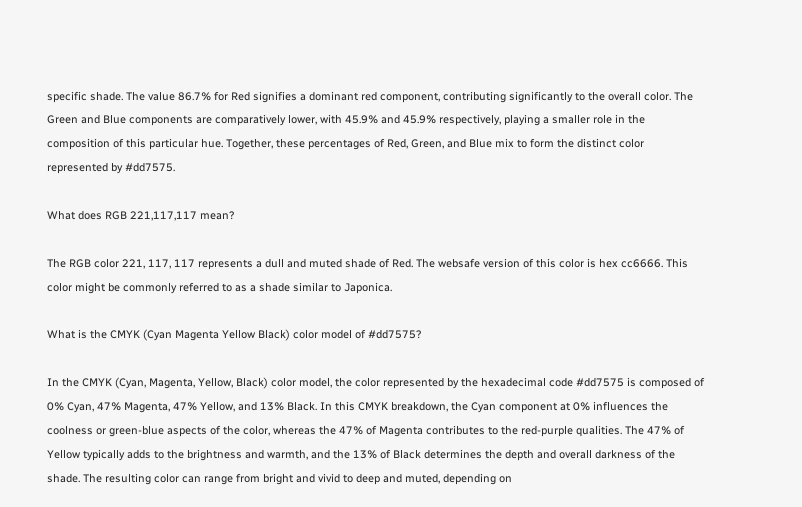specific shade. The value 86.7% for Red signifies a dominant red component, contributing significantly to the overall color. The Green and Blue components are comparatively lower, with 45.9% and 45.9% respectively, playing a smaller role in the composition of this particular hue. Together, these percentages of Red, Green, and Blue mix to form the distinct color represented by #dd7575.

What does RGB 221,117,117 mean?

The RGB color 221, 117, 117 represents a dull and muted shade of Red. The websafe version of this color is hex cc6666. This color might be commonly referred to as a shade similar to Japonica.

What is the CMYK (Cyan Magenta Yellow Black) color model of #dd7575?

In the CMYK (Cyan, Magenta, Yellow, Black) color model, the color represented by the hexadecimal code #dd7575 is composed of 0% Cyan, 47% Magenta, 47% Yellow, and 13% Black. In this CMYK breakdown, the Cyan component at 0% influences the coolness or green-blue aspects of the color, whereas the 47% of Magenta contributes to the red-purple qualities. The 47% of Yellow typically adds to the brightness and warmth, and the 13% of Black determines the depth and overall darkness of the shade. The resulting color can range from bright and vivid to deep and muted, depending on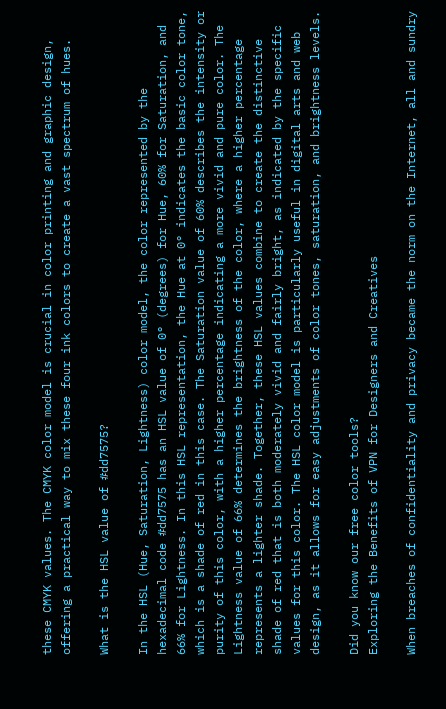these CMYK values. The CMYK color model is crucial in color printing and graphic design, offering a practical way to mix these four ink colors to create a vast spectrum of hues.

What is the HSL value of #dd7575?

In the HSL (Hue, Saturation, Lightness) color model, the color represented by the hexadecimal code #dd7575 has an HSL value of 0° (degrees) for Hue, 60% for Saturation, and 66% for Lightness. In this HSL representation, the Hue at 0° indicates the basic color tone, which is a shade of red in this case. The Saturation value of 60% describes the intensity or purity of this color, with a higher percentage indicating a more vivid and pure color. The Lightness value of 66% determines the brightness of the color, where a higher percentage represents a lighter shade. Together, these HSL values combine to create the distinctive shade of red that is both moderately vivid and fairly bright, as indicated by the specific values for this color. The HSL color model is particularly useful in digital arts and web design, as it allows for easy adjustments of color tones, saturation, and brightness levels.

Did you know our free color tools?
Exploring the Benefits of VPN for Designers and Creatives

When breaches of confidentiality and privacy became the norm on the Internet, all and sundry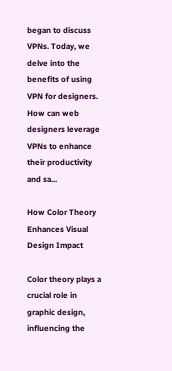began to discuss VPNs. Today, we delve into the benefits of using VPN for designers. How can web designers leverage VPNs to enhance their productivity and sa...

How Color Theory Enhances Visual Design Impact

Color theory plays a crucial role in graphic design, influencing the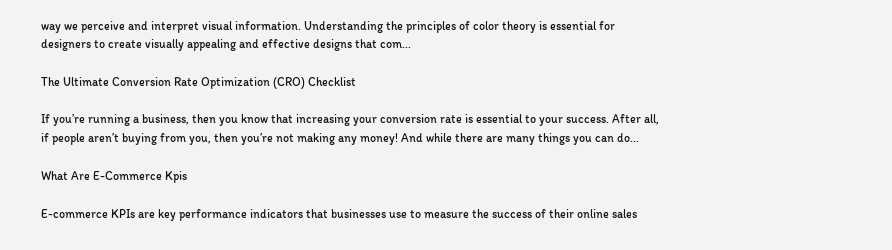way we perceive and interpret visual information. Understanding the principles of color theory is essential for designers to create visually appealing and effective designs that com...

The Ultimate Conversion Rate Optimization (CRO) Checklist

If you’re running a business, then you know that increasing your conversion rate is essential to your success. After all, if people aren’t buying from you, then you’re not making any money! And while there are many things you can do...

What Are E-Commerce Kpis

E-commerce KPIs are key performance indicators that businesses use to measure the success of their online sales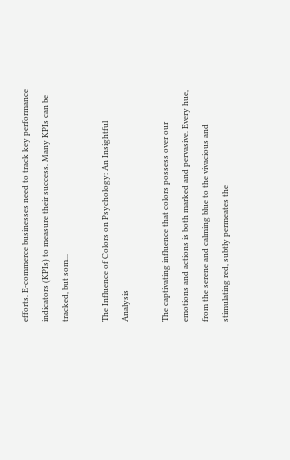efforts. E-commerce businesses need to track key performance indicators (KPIs) to measure their success. Many KPIs can be tracked, but som...

The Influence of Colors on Psychology: An Insightful Analysis

The captivating influence that colors possess over our emotions and actions is both marked and pervasive. Every hue, from the serene and calming blue to the vivacious and stimulating red, subtly permeates the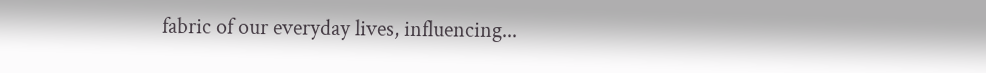fabric of our everyday lives, influencing...